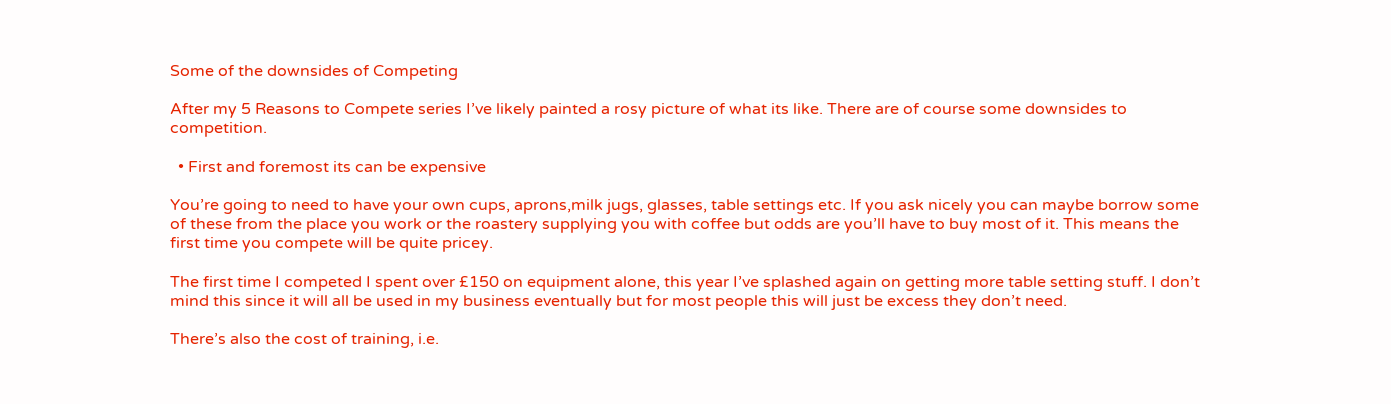Some of the downsides of Competing

After my 5 Reasons to Compete series I’ve likely painted a rosy picture of what its like. There are of course some downsides to competition.

  • First and foremost its can be expensive

You’re going to need to have your own cups, aprons,milk jugs, glasses, table settings etc. If you ask nicely you can maybe borrow some of these from the place you work or the roastery supplying you with coffee but odds are you’ll have to buy most of it. This means the first time you compete will be quite pricey.

The first time I competed I spent over £150 on equipment alone, this year I’ve splashed again on getting more table setting stuff. I don’t mind this since it will all be used in my business eventually but for most people this will just be excess they don’t need.

There’s also the cost of training, i.e.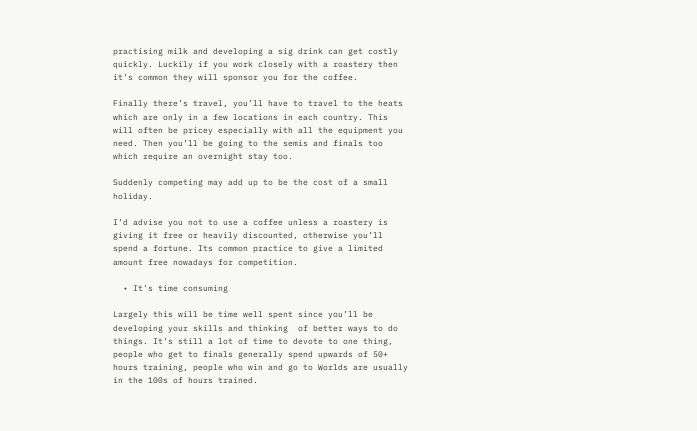practising milk and developing a sig drink can get costly quickly. Luckily if you work closely with a roastery then it’s common they will sponsor you for the coffee.

Finally there’s travel, you’ll have to travel to the heats which are only in a few locations in each country. This will often be pricey especially with all the equipment you need. Then you’ll be going to the semis and finals too which require an overnight stay too.

Suddenly competing may add up to be the cost of a small holiday.

I’d advise you not to use a coffee unless a roastery is giving it free or heavily discounted, otherwise you’ll spend a fortune. Its common practice to give a limited amount free nowadays for competition.

  • It’s time consuming

Largely this will be time well spent since you’ll be developing your skills and thinking  of better ways to do things. It’s still a lot of time to devote to one thing, people who get to finals generally spend upwards of 50+ hours training, people who win and go to Worlds are usually in the 100s of hours trained.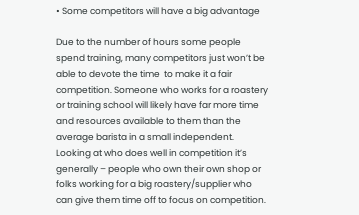• Some competitors will have a big advantage

Due to the number of hours some people spend training, many competitors just won’t be able to devote the time  to make it a fair competition. Someone who works for a roastery or training school will likely have far more time and resources available to them than the average barista in a small independent. Looking at who does well in competition it’s generally – people who own their own shop or folks working for a big roastery/supplier who can give them time off to focus on competition.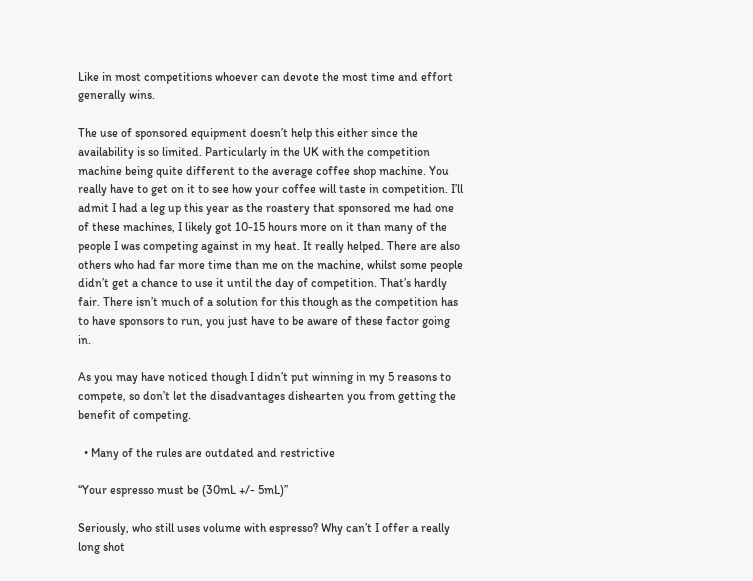Like in most competitions whoever can devote the most time and effort generally wins.

The use of sponsored equipment doesn’t help this either since the availability is so limited. Particularly in the UK with the competition machine being quite different to the average coffee shop machine. You really have to get on it to see how your coffee will taste in competition. I’ll admit I had a leg up this year as the roastery that sponsored me had one of these machines, I likely got 10-15 hours more on it than many of the people I was competing against in my heat. It really helped. There are also others who had far more time than me on the machine, whilst some people didn’t get a chance to use it until the day of competition. That’s hardly fair. There isn’t much of a solution for this though as the competition has to have sponsors to run, you just have to be aware of these factor going in.

As you may have noticed though I didn’t put winning in my 5 reasons to compete, so don’t let the disadvantages dishearten you from getting the benefit of competing.

  • Many of the rules are outdated and restrictive

“Your espresso must be (30mL +/- 5mL)”

Seriously, who still uses volume with espresso? Why can’t I offer a really long shot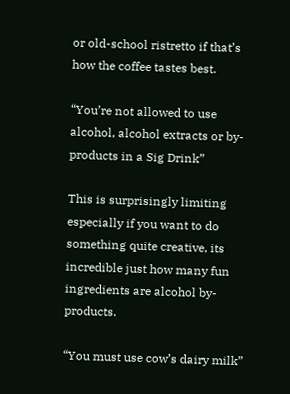or old-school ristretto if that’s how the coffee tastes best.

“You’re not allowed to use alcohol, alcohol extracts or by-products in a Sig Drink”

This is surprisingly limiting especially if you want to do something quite creative, its incredible just how many fun ingredients are alcohol by-products.

“You must use cow’s dairy milk”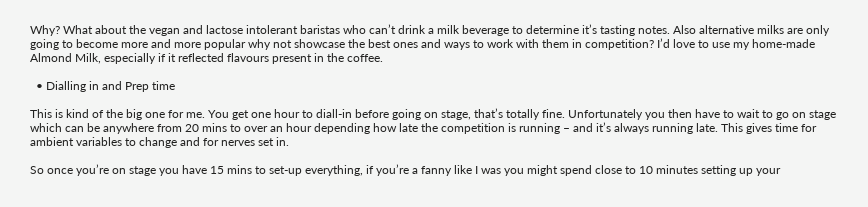Why? What about the vegan and lactose intolerant baristas who can’t drink a milk beverage to determine it’s tasting notes. Also alternative milks are only going to become more and more popular why not showcase the best ones and ways to work with them in competition? I’d love to use my home-made Almond Milk, especially if it reflected flavours present in the coffee.

  • Dialling in and Prep time

This is kind of the big one for me. You get one hour to diall-in before going on stage, that’s totally fine. Unfortunately you then have to wait to go on stage which can be anywhere from 20 mins to over an hour depending how late the competition is running – and it’s always running late. This gives time for ambient variables to change and for nerves set in.

So once you’re on stage you have 15 mins to set-up everything, if you’re a fanny like I was you might spend close to 10 minutes setting up your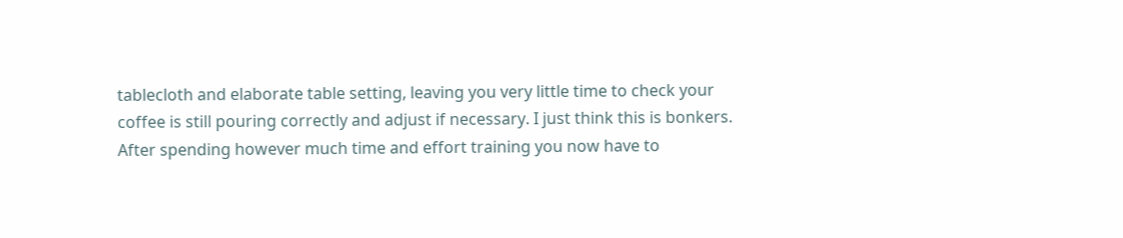tablecloth and elaborate table setting, leaving you very little time to check your coffee is still pouring correctly and adjust if necessary. I just think this is bonkers. After spending however much time and effort training you now have to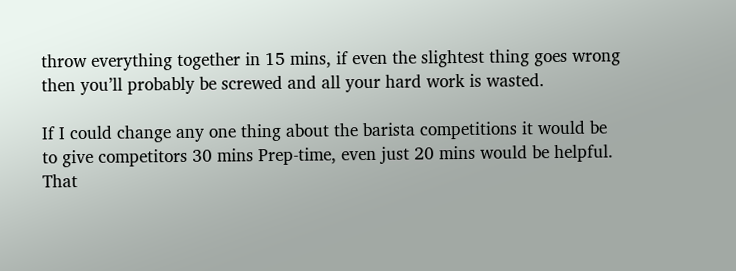throw everything together in 15 mins, if even the slightest thing goes wrong then you’ll probably be screwed and all your hard work is wasted.

If I could change any one thing about the barista competitions it would be to give competitors 30 mins Prep-time, even just 20 mins would be helpful. That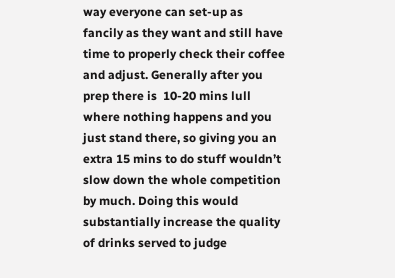way everyone can set-up as fancily as they want and still have time to properly check their coffee and adjust. Generally after you prep there is  10-20 mins lull where nothing happens and you just stand there, so giving you an extra 15 mins to do stuff wouldn’t slow down the whole competition by much. Doing this would substantially increase the quality of drinks served to judge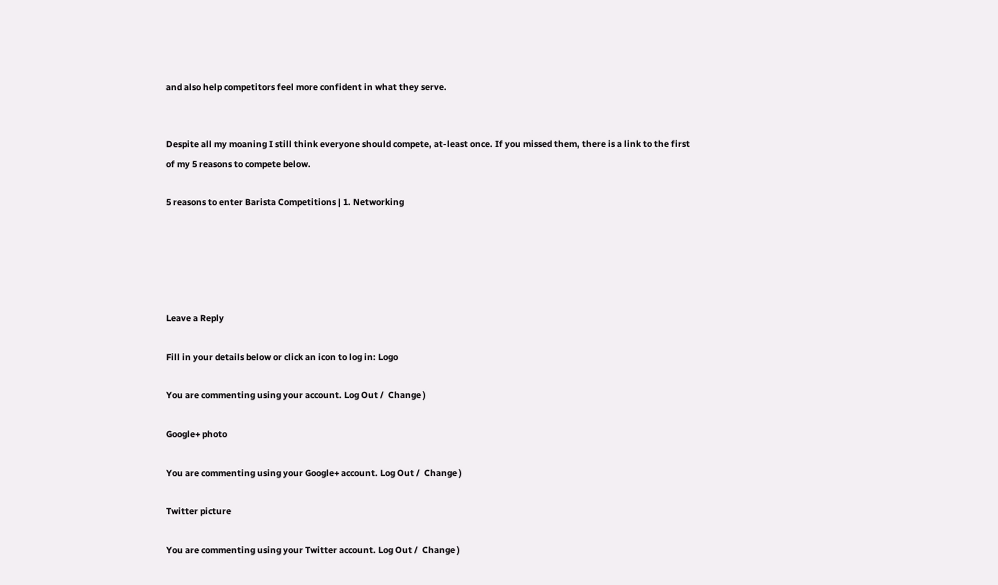and also help competitors feel more confident in what they serve.


Despite all my moaning I still think everyone should compete, at-least once. If you missed them, there is a link to the first of my 5 reasons to compete below.

5 reasons to enter Barista Competitions | 1. Networking





Leave a Reply

Fill in your details below or click an icon to log in: Logo

You are commenting using your account. Log Out /  Change )

Google+ photo

You are commenting using your Google+ account. Log Out /  Change )

Twitter picture

You are commenting using your Twitter account. Log Out /  Change )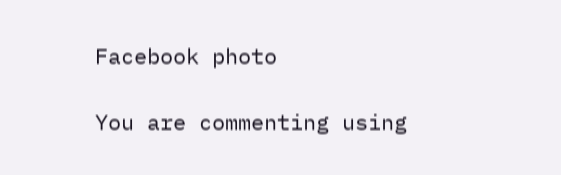Facebook photo

You are commenting using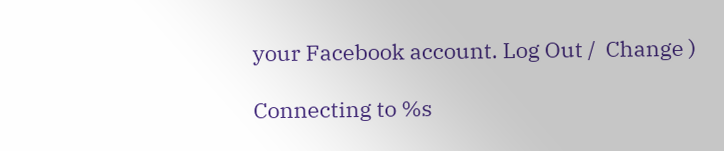your Facebook account. Log Out /  Change )

Connecting to %s